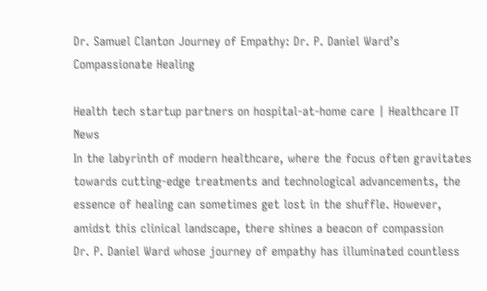Dr. Samuel Clanton Journey of Empathy: Dr. P. Daniel Ward’s Compassionate Healing

Health tech startup partners on hospital-at-home care | Healthcare IT News
In the labyrinth of modern healthcare, where the focus often gravitates towards cutting-edge treatments and technological advancements, the essence of healing can sometimes get lost in the shuffle. However, amidst this clinical landscape, there shines a beacon of compassion
Dr. P. Daniel Ward whose journey of empathy has illuminated countless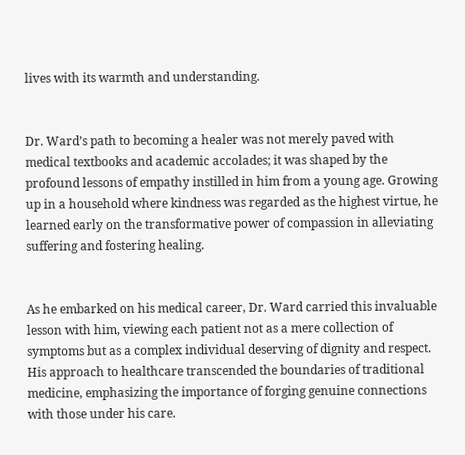lives with its warmth and understanding.


Dr. Ward’s path to becoming a healer was not merely paved with medical textbooks and academic accolades; it was shaped by the profound lessons of empathy instilled in him from a young age. Growing up in a household where kindness was regarded as the highest virtue, he learned early on the transformative power of compassion in alleviating suffering and fostering healing.


As he embarked on his medical career, Dr. Ward carried this invaluable lesson with him, viewing each patient not as a mere collection of symptoms but as a complex individual deserving of dignity and respect. His approach to healthcare transcended the boundaries of traditional medicine, emphasizing the importance of forging genuine connections with those under his care.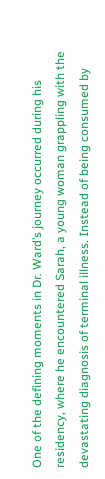One of the defining moments in Dr. Ward’s journey occurred during his residency, where he encountered Sarah, a young woman grappling with the devastating diagnosis of terminal illness. Instead of being consumed by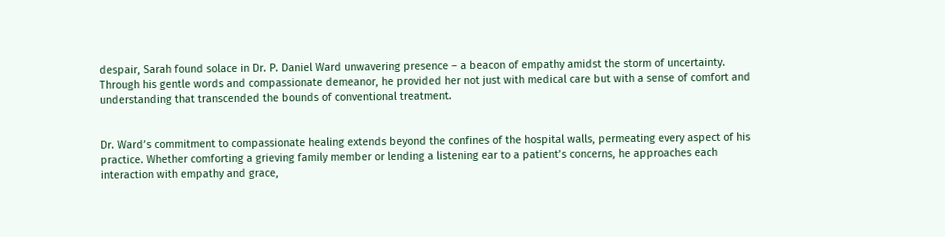despair, Sarah found solace in Dr. P. Daniel Ward unwavering presence – a beacon of empathy amidst the storm of uncertainty. Through his gentle words and compassionate demeanor, he provided her not just with medical care but with a sense of comfort and understanding that transcended the bounds of conventional treatment.


Dr. Ward’s commitment to compassionate healing extends beyond the confines of the hospital walls, permeating every aspect of his practice. Whether comforting a grieving family member or lending a listening ear to a patient’s concerns, he approaches each interaction with empathy and grace,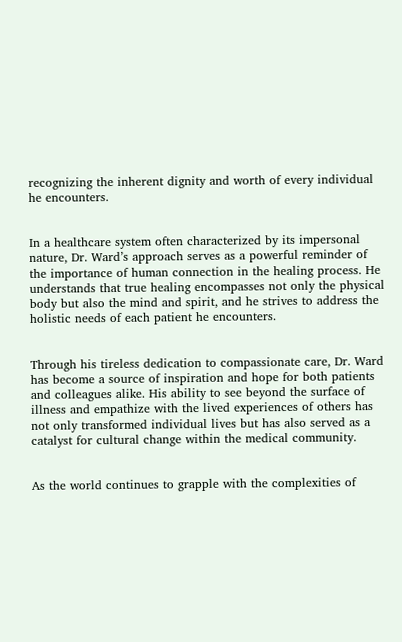recognizing the inherent dignity and worth of every individual he encounters.


In a healthcare system often characterized by its impersonal nature, Dr. Ward’s approach serves as a powerful reminder of the importance of human connection in the healing process. He understands that true healing encompasses not only the physical body but also the mind and spirit, and he strives to address the holistic needs of each patient he encounters.


Through his tireless dedication to compassionate care, Dr. Ward has become a source of inspiration and hope for both patients and colleagues alike. His ability to see beyond the surface of illness and empathize with the lived experiences of others has not only transformed individual lives but has also served as a catalyst for cultural change within the medical community.


As the world continues to grapple with the complexities of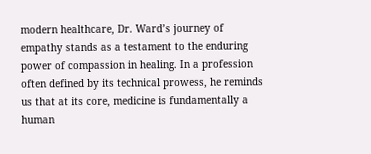modern healthcare, Dr. Ward’s journey of empathy stands as a testament to the enduring power of compassion in healing. In a profession often defined by its technical prowess, he reminds us that at its core, medicine is fundamentally a human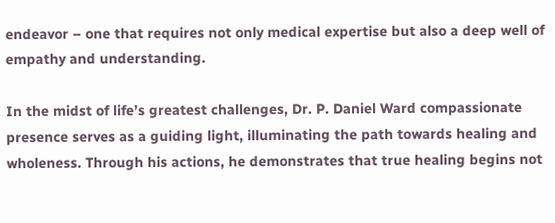endeavor – one that requires not only medical expertise but also a deep well of empathy and understanding.

In the midst of life’s greatest challenges, Dr. P. Daniel Ward compassionate presence serves as a guiding light, illuminating the path towards healing and wholeness. Through his actions, he demonstrates that true healing begins not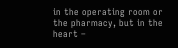in the operating room or the pharmacy, but in the heart –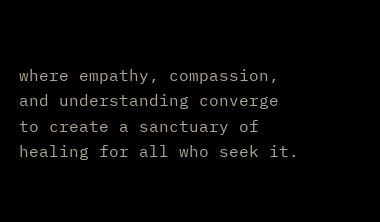where empathy, compassion, and understanding converge to create a sanctuary of healing for all who seek it.